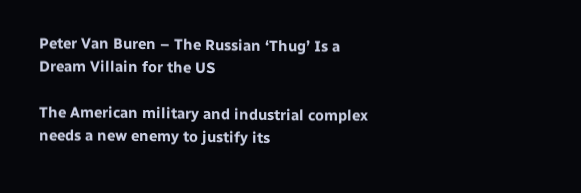Peter Van Buren – The Russian ‘Thug’ Is a Dream Villain for the US

The American military and industrial complex needs a new enemy to justify its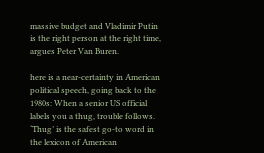massive budget and Vladimir Putin is the right person at the right time, argues Peter Van Buren.

here is a near-certainty in American political speech, going back to the 1980s: When a senior US official labels you a thug, trouble follows. ‘Thug’ is the safest go-to word in the lexicon of American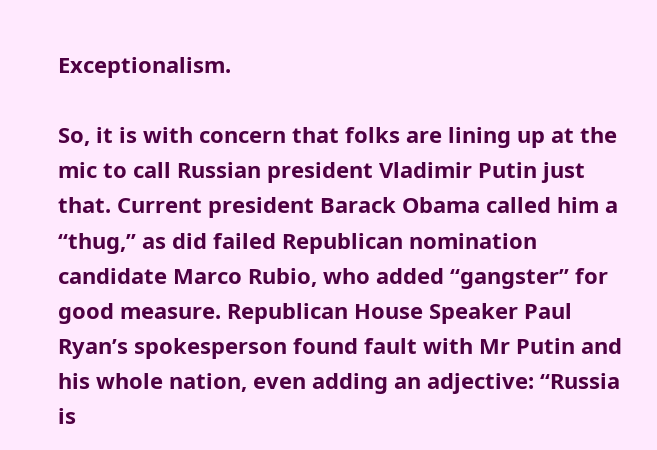Exceptionalism.

So, it is with concern that folks are lining up at the mic to call Russian president Vladimir Putin just that. Current president Barack Obama called him a “thug,” as did failed Republican nomination candidate Marco Rubio, who added “gangster” for good measure. Republican House Speaker Paul Ryan’s spokesperson found fault with Mr Putin and his whole nation, even adding an adjective: “Russia is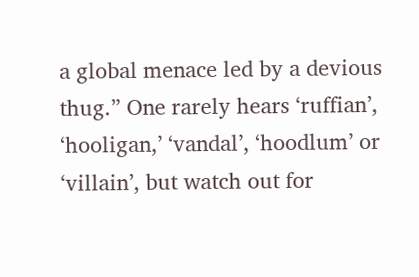a global menace led by a devious thug.” One rarely hears ‘ruffian’, ‘hooligan,’ ‘vandal’, ‘hoodlum’ or ‘villain’, but watch out for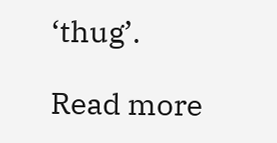‘thug’.

Read more